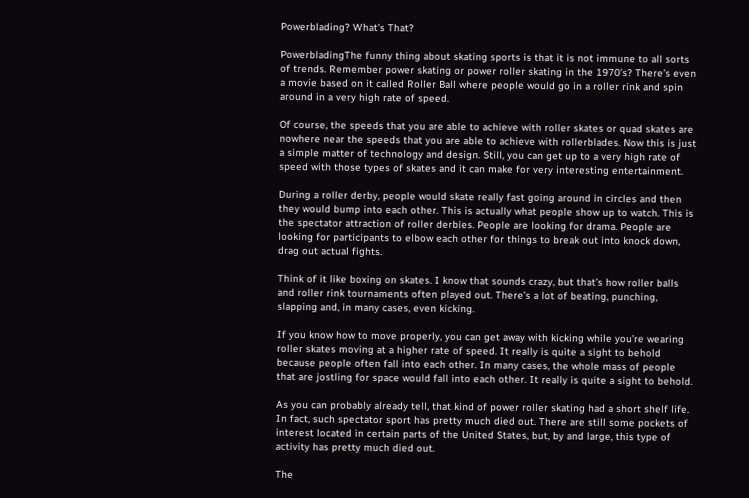Powerblading? What’s That?

PowerbladingThe funny thing about skating sports is that it is not immune to all sorts of trends. Remember power skating or power roller skating in the 1970’s? There’s even a movie based on it called Roller Ball where people would go in a roller rink and spin around in a very high rate of speed.

Of course, the speeds that you are able to achieve with roller skates or quad skates are nowhere near the speeds that you are able to achieve with rollerblades. Now this is just a simple matter of technology and design. Still, you can get up to a very high rate of speed with those types of skates and it can make for very interesting entertainment.

During a roller derby, people would skate really fast going around in circles and then they would bump into each other. This is actually what people show up to watch. This is the spectator attraction of roller derbies. People are looking for drama. People are looking for participants to elbow each other for things to break out into knock down, drag out actual fights.

Think of it like boxing on skates. I know that sounds crazy, but that’s how roller balls and roller rink tournaments often played out. There’s a lot of beating, punching, slapping and, in many cases, even kicking.

If you know how to move properly, you can get away with kicking while you’re wearing roller skates moving at a higher rate of speed. It really is quite a sight to behold because people often fall into each other. In many cases, the whole mass of people that are jostling for space would fall into each other. It really is quite a sight to behold.

As you can probably already tell, that kind of power roller skating had a short shelf life. In fact, such spectator sport has pretty much died out. There are still some pockets of interest located in certain parts of the United States, but, by and large, this type of activity has pretty much died out.

The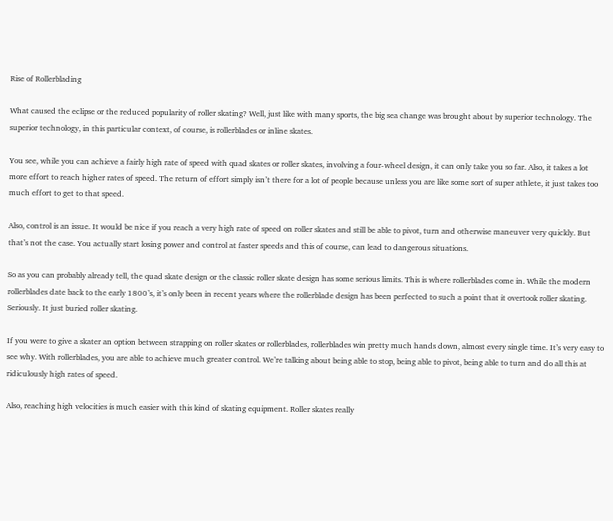Rise of Rollerblading

What caused the eclipse or the reduced popularity of roller skating? Well, just like with many sports, the big sea change was brought about by superior technology. The superior technology, in this particular context, of course, is rollerblades or inline skates.

You see, while you can achieve a fairly high rate of speed with quad skates or roller skates, involving a four-wheel design, it can only take you so far. Also, it takes a lot more effort to reach higher rates of speed. The return of effort simply isn’t there for a lot of people because unless you are like some sort of super athlete, it just takes too much effort to get to that speed.

Also, control is an issue. It would be nice if you reach a very high rate of speed on roller skates and still be able to pivot, turn and otherwise maneuver very quickly. But that’s not the case. You actually start losing power and control at faster speeds and this of course, can lead to dangerous situations.

So as you can probably already tell, the quad skate design or the classic roller skate design has some serious limits. This is where rollerblades come in. While the modern rollerblades date back to the early 1800’s, it’s only been in recent years where the rollerblade design has been perfected to such a point that it overtook roller skating. Seriously. It just buried roller skating.

If you were to give a skater an option between strapping on roller skates or rollerblades, rollerblades win pretty much hands down, almost every single time. It’s very easy to see why. With rollerblades, you are able to achieve much greater control. We’re talking about being able to stop, being able to pivot, being able to turn and do all this at ridiculously high rates of speed.

Also, reaching high velocities is much easier with this kind of skating equipment. Roller skates really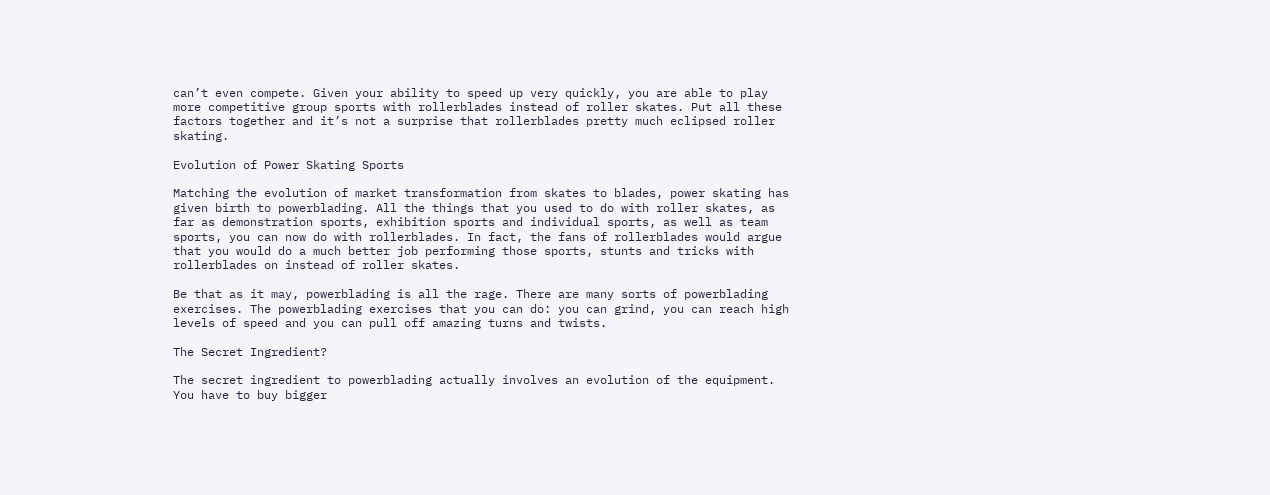can’t even compete. Given your ability to speed up very quickly, you are able to play more competitive group sports with rollerblades instead of roller skates. Put all these factors together and it’s not a surprise that rollerblades pretty much eclipsed roller skating.

Evolution of Power Skating Sports

Matching the evolution of market transformation from skates to blades, power skating has given birth to powerblading. All the things that you used to do with roller skates, as far as demonstration sports, exhibition sports and individual sports, as well as team sports, you can now do with rollerblades. In fact, the fans of rollerblades would argue that you would do a much better job performing those sports, stunts and tricks with rollerblades on instead of roller skates.

Be that as it may, powerblading is all the rage. There are many sorts of powerblading exercises. The powerblading exercises that you can do: you can grind, you can reach high levels of speed and you can pull off amazing turns and twists.

The Secret Ingredient?

The secret ingredient to powerblading actually involves an evolution of the equipment. You have to buy bigger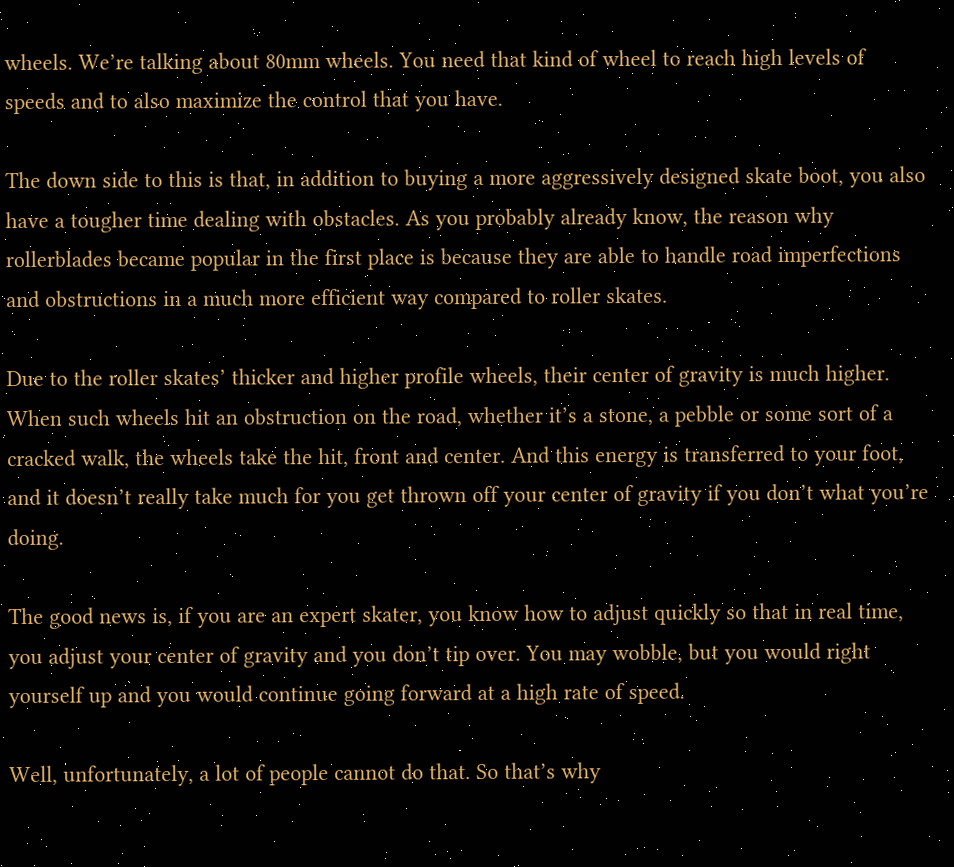wheels. We’re talking about 80mm wheels. You need that kind of wheel to reach high levels of speeds and to also maximize the control that you have.

The down side to this is that, in addition to buying a more aggressively designed skate boot, you also have a tougher time dealing with obstacles. As you probably already know, the reason why rollerblades became popular in the first place is because they are able to handle road imperfections and obstructions in a much more efficient way compared to roller skates.

Due to the roller skates’ thicker and higher profile wheels, their center of gravity is much higher. When such wheels hit an obstruction on the road, whether it’s a stone, a pebble or some sort of a cracked walk, the wheels take the hit, front and center. And this energy is transferred to your foot, and it doesn’t really take much for you get thrown off your center of gravity if you don’t what you’re doing.

The good news is, if you are an expert skater, you know how to adjust quickly so that in real time, you adjust your center of gravity and you don’t tip over. You may wobble, but you would right yourself up and you would continue going forward at a high rate of speed.

Well, unfortunately, a lot of people cannot do that. So that’s why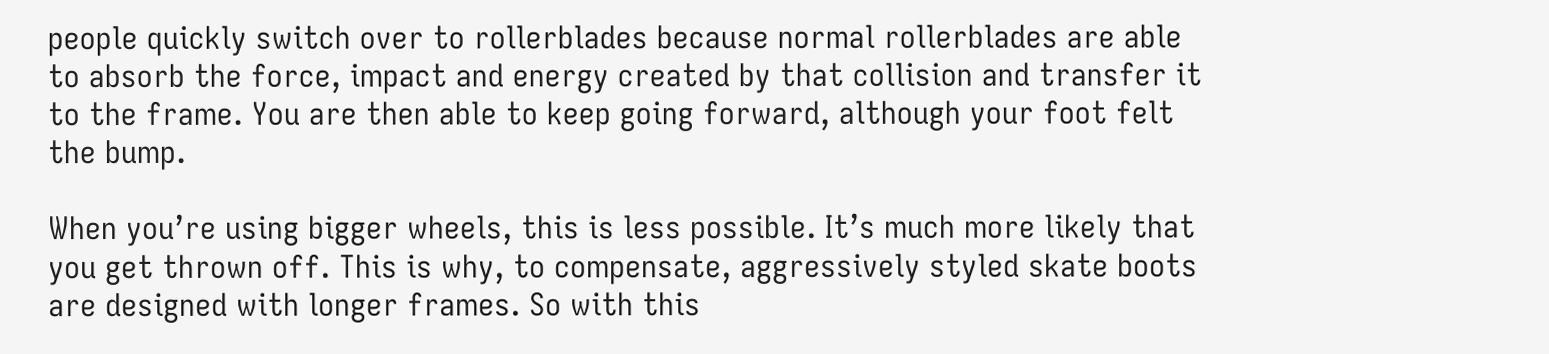people quickly switch over to rollerblades because normal rollerblades are able to absorb the force, impact and energy created by that collision and transfer it to the frame. You are then able to keep going forward, although your foot felt the bump.

When you’re using bigger wheels, this is less possible. It’s much more likely that you get thrown off. This is why, to compensate, aggressively styled skate boots are designed with longer frames. So with this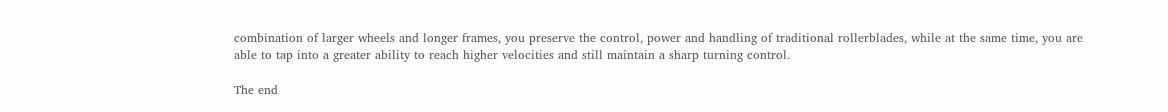combination of larger wheels and longer frames, you preserve the control, power and handling of traditional rollerblades, while at the same time, you are able to tap into a greater ability to reach higher velocities and still maintain a sharp turning control.

The end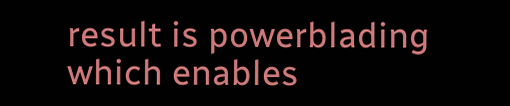result is powerblading which enables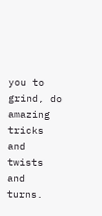you to grind, do amazing tricks and twists and turns.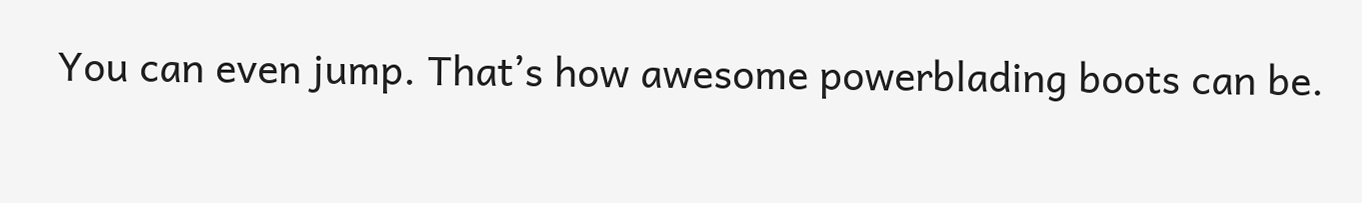You can even jump. That’s how awesome powerblading boots can be.